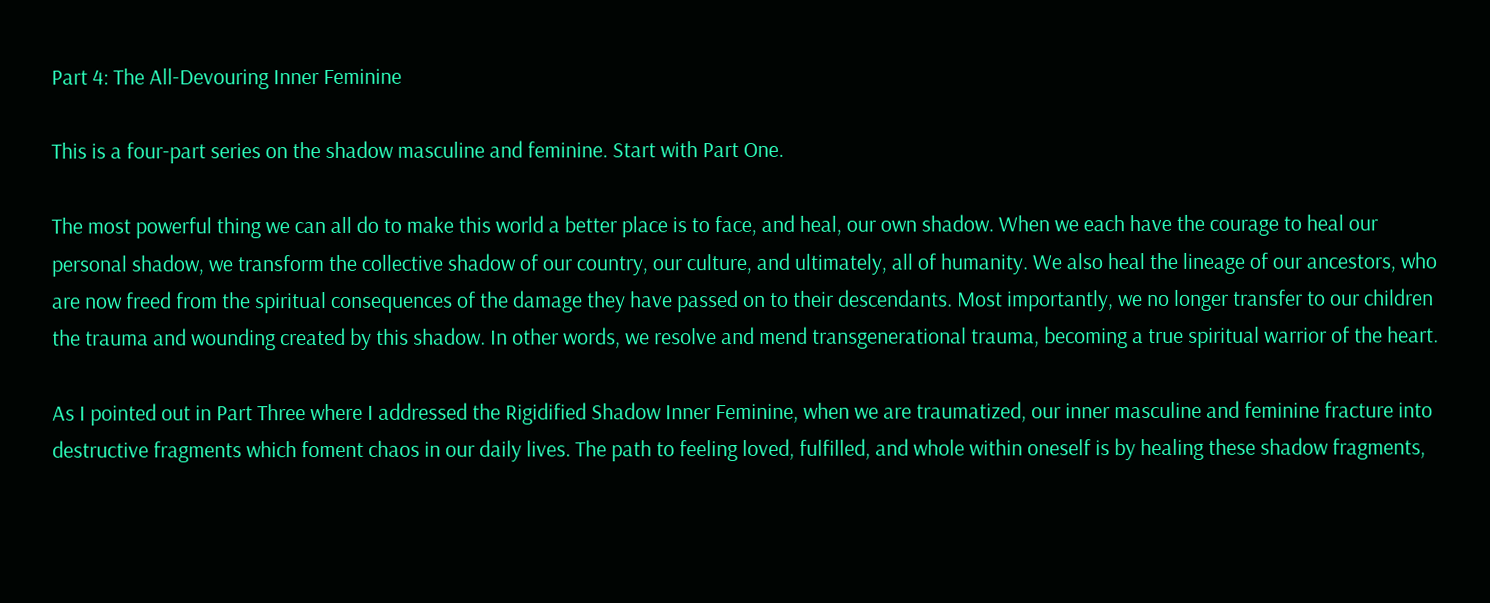Part 4: The All-Devouring Inner Feminine

This is a four-part series on the shadow masculine and feminine. Start with Part One.

The most powerful thing we can all do to make this world a better place is to face, and heal, our own shadow. When we each have the courage to heal our personal shadow, we transform the collective shadow of our country, our culture, and ultimately, all of humanity. We also heal the lineage of our ancestors, who are now freed from the spiritual consequences of the damage they have passed on to their descendants. Most importantly, we no longer transfer to our children the trauma and wounding created by this shadow. In other words, we resolve and mend transgenerational trauma, becoming a true spiritual warrior of the heart.

As I pointed out in Part Three where I addressed the Rigidified Shadow Inner Feminine, when we are traumatized, our inner masculine and feminine fracture into destructive fragments which foment chaos in our daily lives. The path to feeling loved, fulfilled, and whole within oneself is by healing these shadow fragments,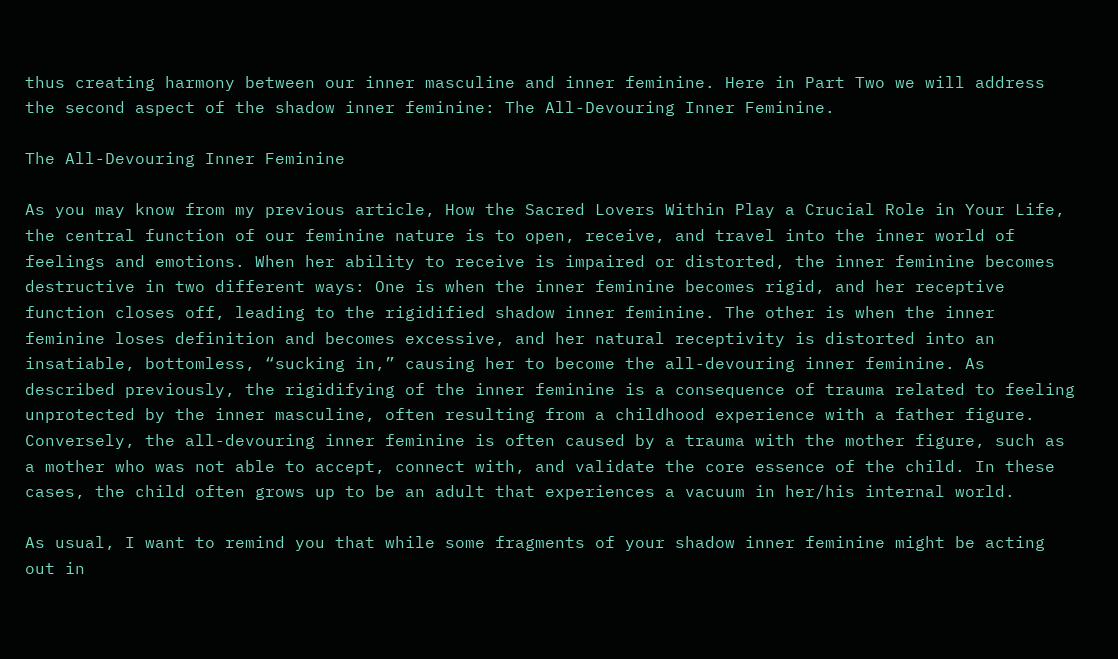thus creating harmony between our inner masculine and inner feminine. Here in Part Two we will address the second aspect of the shadow inner feminine: The All-Devouring Inner Feminine.

The All-Devouring Inner Feminine

As you may know from my previous article, How the Sacred Lovers Within Play a Crucial Role in Your Life, the central function of our feminine nature is to open, receive, and travel into the inner world of feelings and emotions. When her ability to receive is impaired or distorted, the inner feminine becomes destructive in two different ways: One is when the inner feminine becomes rigid, and her receptive function closes off, leading to the rigidified shadow inner feminine. The other is when the inner feminine loses definition and becomes excessive, and her natural receptivity is distorted into an insatiable, bottomless, “sucking in,” causing her to become the all-devouring inner feminine. As described previously, the rigidifying of the inner feminine is a consequence of trauma related to feeling unprotected by the inner masculine, often resulting from a childhood experience with a father figure. Conversely, the all-devouring inner feminine is often caused by a trauma with the mother figure, such as a mother who was not able to accept, connect with, and validate the core essence of the child. In these cases, the child often grows up to be an adult that experiences a vacuum in her/his internal world.

As usual, I want to remind you that while some fragments of your shadow inner feminine might be acting out in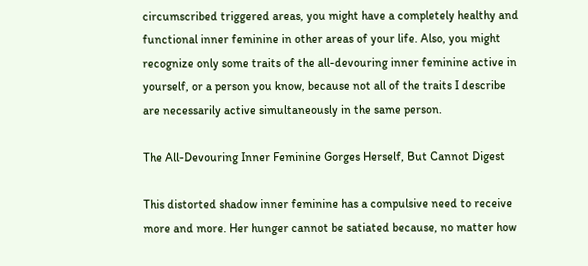circumscribed triggered areas, you might have a completely healthy and functional inner feminine in other areas of your life. Also, you might recognize only some traits of the all-devouring inner feminine active in yourself, or a person you know, because not all of the traits I describe are necessarily active simultaneously in the same person.

The All-Devouring Inner Feminine Gorges Herself, But Cannot Digest

This distorted shadow inner feminine has a compulsive need to receive more and more. Her hunger cannot be satiated because, no matter how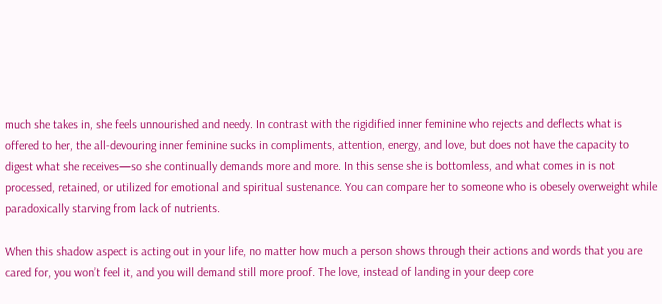much she takes in, she feels unnourished and needy. In contrast with the rigidified inner feminine who rejects and deflects what is offered to her, the all-devouring inner feminine sucks in compliments, attention, energy, and love, but does not have the capacity to digest what she receives—so she continually demands more and more. In this sense she is bottomless, and what comes in is not processed, retained, or utilized for emotional and spiritual sustenance. You can compare her to someone who is obesely overweight while paradoxically starving from lack of nutrients.

When this shadow aspect is acting out in your life, no matter how much a person shows through their actions and words that you are cared for, you won’t feel it, and you will demand still more proof. The love, instead of landing in your deep core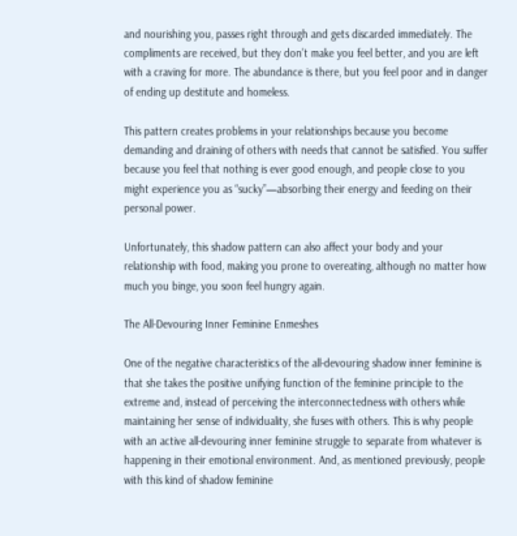and nourishing you, passes right through and gets discarded immediately. The compliments are received, but they don’t make you feel better, and you are left with a craving for more. The abundance is there, but you feel poor and in danger of ending up destitute and homeless.

This pattern creates problems in your relationships because you become demanding and draining of others with needs that cannot be satisfied. You suffer because you feel that nothing is ever good enough, and people close to you might experience you as “sucky”—absorbing their energy and feeding on their personal power.

Unfortunately, this shadow pattern can also affect your body and your relationship with food, making you prone to overeating, although no matter how much you binge, you soon feel hungry again.

The All-Devouring Inner Feminine Enmeshes

One of the negative characteristics of the all-devouring shadow inner feminine is that she takes the positive unifying function of the feminine principle to the extreme and, instead of perceiving the interconnectedness with others while maintaining her sense of individuality, she fuses with others. This is why people with an active all-devouring inner feminine struggle to separate from whatever is happening in their emotional environment. And, as mentioned previously, people with this kind of shadow feminine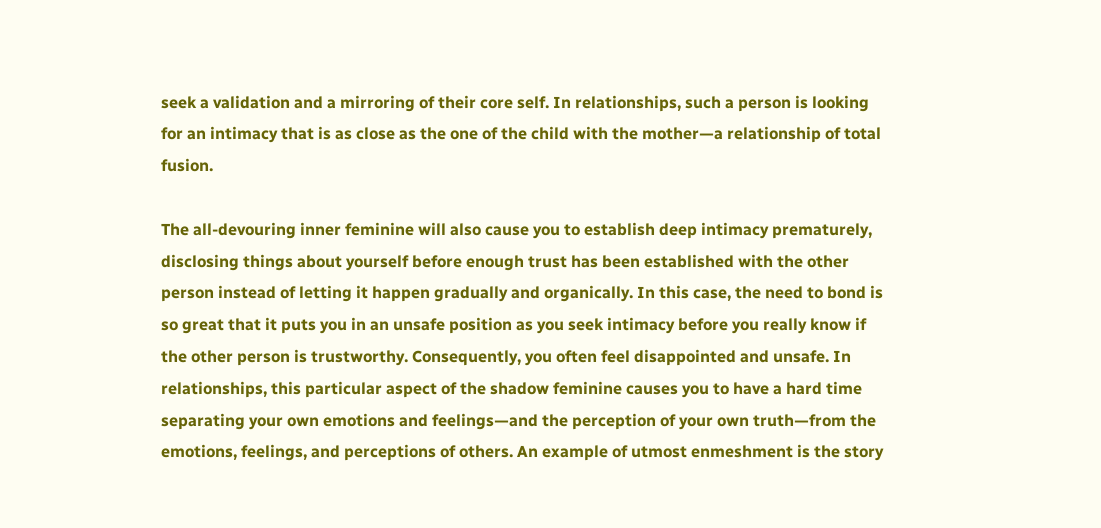seek a validation and a mirroring of their core self. In relationships, such a person is looking for an intimacy that is as close as the one of the child with the mother—a relationship of total fusion.

The all-devouring inner feminine will also cause you to establish deep intimacy prematurely, disclosing things about yourself before enough trust has been established with the other person instead of letting it happen gradually and organically. In this case, the need to bond is so great that it puts you in an unsafe position as you seek intimacy before you really know if the other person is trustworthy. Consequently, you often feel disappointed and unsafe. In relationships, this particular aspect of the shadow feminine causes you to have a hard time separating your own emotions and feelings—and the perception of your own truth—from the emotions, feelings, and perceptions of others. An example of utmost enmeshment is the story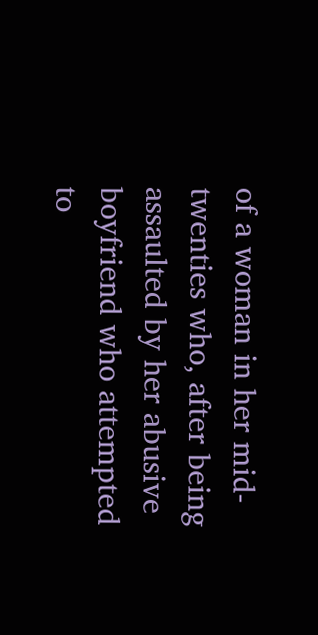of a woman in her mid-twenties who, after being assaulted by her abusive boyfriend who attempted to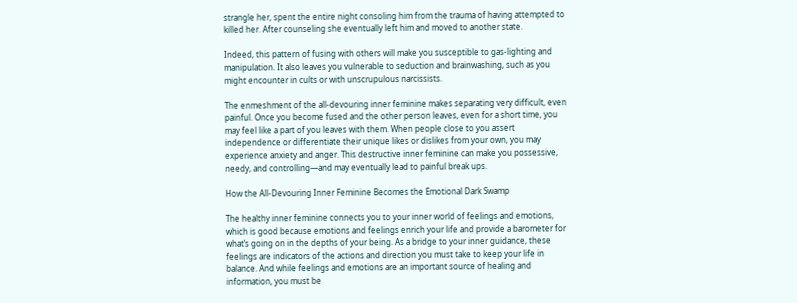strangle her, spent the entire night consoling him from the trauma of having attempted to killed her. After counseling she eventually left him and moved to another state.

Indeed, this pattern of fusing with others will make you susceptible to gas-lighting and manipulation. It also leaves you vulnerable to seduction and brainwashing, such as you might encounter in cults or with unscrupulous narcissists.

The enmeshment of the all-devouring inner feminine makes separating very difficult, even painful. Once you become fused and the other person leaves, even for a short time, you may feel like a part of you leaves with them. When people close to you assert independence or differentiate their unique likes or dislikes from your own, you may experience anxiety and anger. This destructive inner feminine can make you possessive, needy, and controlling—and may eventually lead to painful break ups.

How the All-Devouring Inner Feminine Becomes the Emotional Dark Swamp

The healthy inner feminine connects you to your inner world of feelings and emotions, which is good because emotions and feelings enrich your life and provide a barometer for what’s going on in the depths of your being. As a bridge to your inner guidance, these feelings are indicators of the actions and direction you must take to keep your life in balance. And while feelings and emotions are an important source of healing and information, you must be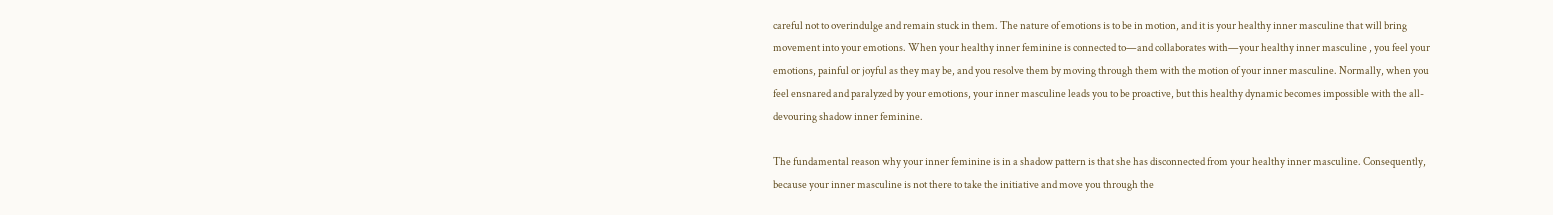careful not to overindulge and remain stuck in them. The nature of emotions is to be in motion, and it is your healthy inner masculine that will bring movement into your emotions. When your healthy inner feminine is connected to—and collaborates with—your healthy inner masculine , you feel your emotions, painful or joyful as they may be, and you resolve them by moving through them with the motion of your inner masculine. Normally, when you feel ensnared and paralyzed by your emotions, your inner masculine leads you to be proactive, but this healthy dynamic becomes impossible with the all-devouring shadow inner feminine.

The fundamental reason why your inner feminine is in a shadow pattern is that she has disconnected from your healthy inner masculine. Consequently, because your inner masculine is not there to take the initiative and move you through the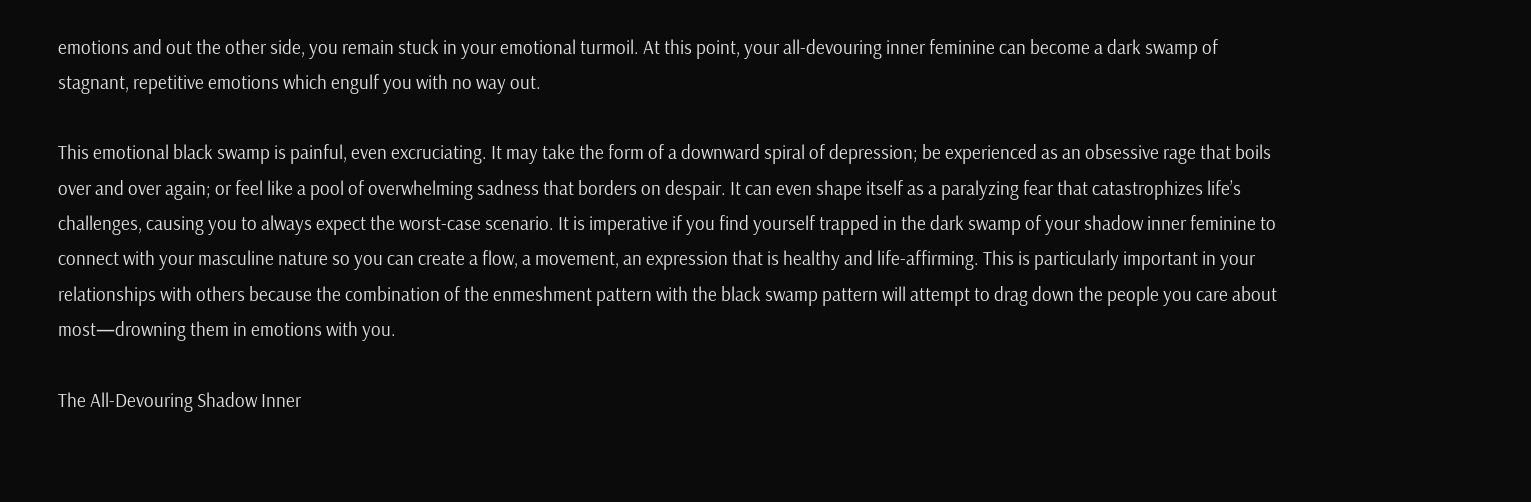emotions and out the other side, you remain stuck in your emotional turmoil. At this point, your all-devouring inner feminine can become a dark swamp of stagnant, repetitive emotions which engulf you with no way out.

This emotional black swamp is painful, even excruciating. It may take the form of a downward spiral of depression; be experienced as an obsessive rage that boils over and over again; or feel like a pool of overwhelming sadness that borders on despair. It can even shape itself as a paralyzing fear that catastrophizes life’s challenges, causing you to always expect the worst-case scenario. It is imperative if you find yourself trapped in the dark swamp of your shadow inner feminine to connect with your masculine nature so you can create a flow, a movement, an expression that is healthy and life-affirming. This is particularly important in your relationships with others because the combination of the enmeshment pattern with the black swamp pattern will attempt to drag down the people you care about most—drowning them in emotions with you.

The All-Devouring Shadow Inner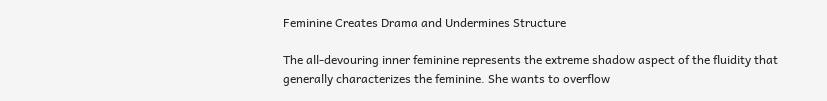Feminine Creates Drama and Undermines Structure

The all-devouring inner feminine represents the extreme shadow aspect of the fluidity that generally characterizes the feminine. She wants to overflow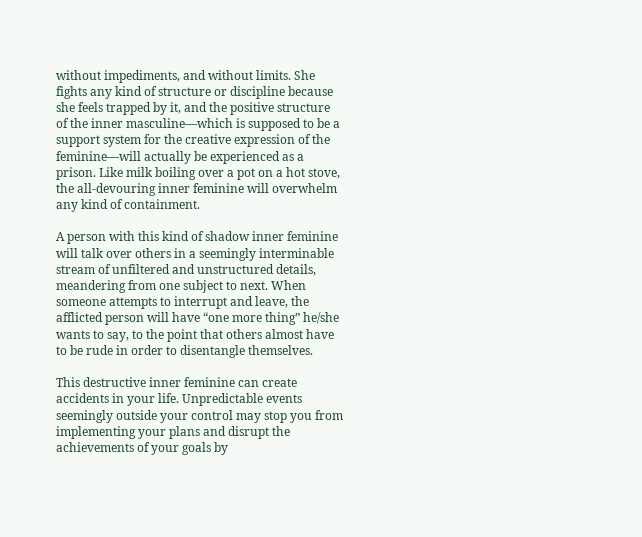without impediments, and without limits. She fights any kind of structure or discipline because she feels trapped by it, and the positive structure of the inner masculine—which is supposed to be a support system for the creative expression of the feminine—will actually be experienced as a prison. Like milk boiling over a pot on a hot stove, the all-devouring inner feminine will overwhelm any kind of containment.

A person with this kind of shadow inner feminine will talk over others in a seemingly interminable stream of unfiltered and unstructured details, meandering from one subject to next. When someone attempts to interrupt and leave, the afflicted person will have “one more thing” he/she wants to say, to the point that others almost have to be rude in order to disentangle themselves.

This destructive inner feminine can create accidents in your life. Unpredictable events seemingly outside your control may stop you from implementing your plans and disrupt the achievements of your goals by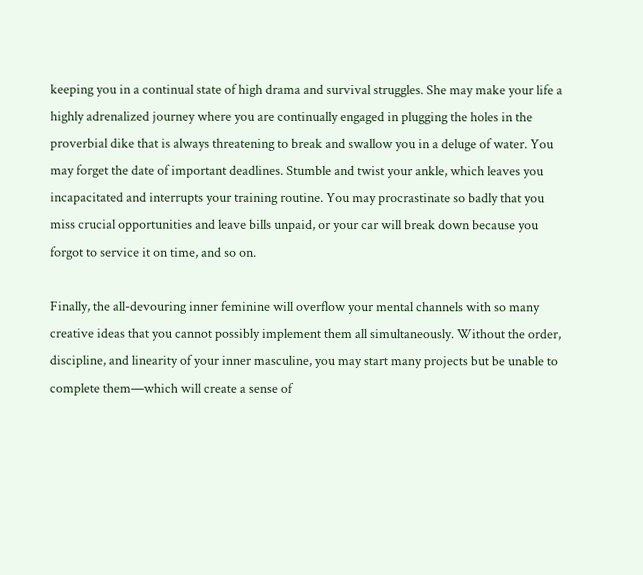keeping you in a continual state of high drama and survival struggles. She may make your life a highly adrenalized journey where you are continually engaged in plugging the holes in the proverbial dike that is always threatening to break and swallow you in a deluge of water. You may forget the date of important deadlines. Stumble and twist your ankle, which leaves you incapacitated and interrupts your training routine. You may procrastinate so badly that you miss crucial opportunities and leave bills unpaid, or your car will break down because you forgot to service it on time, and so on.

Finally, the all-devouring inner feminine will overflow your mental channels with so many creative ideas that you cannot possibly implement them all simultaneously. Without the order, discipline, and linearity of your inner masculine, you may start many projects but be unable to complete them—which will create a sense of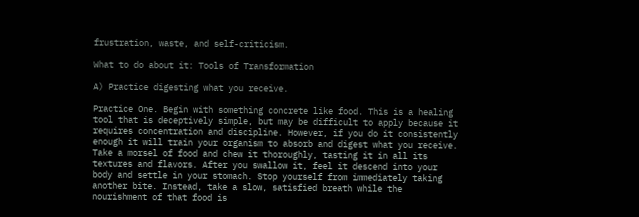frustration, waste, and self-criticism.

What to do about it: Tools of Transformation

A) Practice digesting what you receive.

Practice One. Begin with something concrete like food. This is a healing tool that is deceptively simple, but may be difficult to apply because it requires concentration and discipline. However, if you do it consistently enough it will train your organism to absorb and digest what you receive. Take a morsel of food and chew it thoroughly, tasting it in all its textures and flavors. After you swallow it, feel it descend into your body and settle in your stomach. Stop yourself from immediately taking another bite. Instead, take a slow, satisfied breath while the nourishment of that food is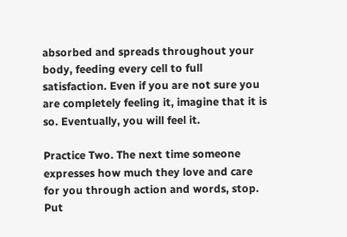absorbed and spreads throughout your body, feeding every cell to full satisfaction. Even if you are not sure you are completely feeling it, imagine that it is so. Eventually, you will feel it.

Practice Two. The next time someone expresses how much they love and care for you through action and words, stop. Put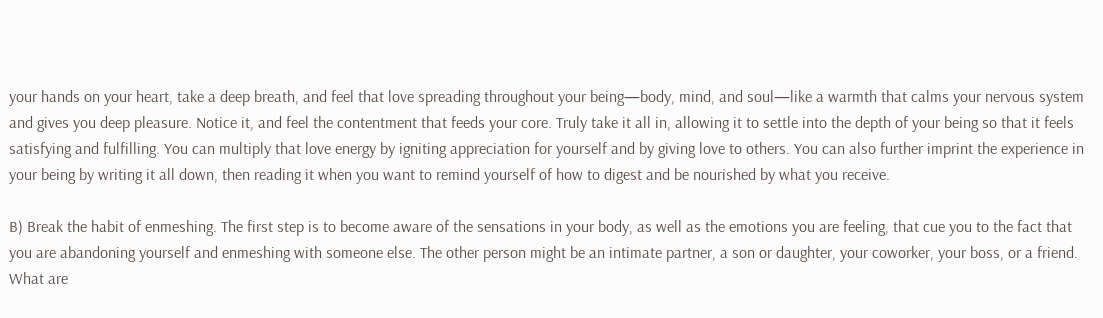your hands on your heart, take a deep breath, and feel that love spreading throughout your being—body, mind, and soul—like a warmth that calms your nervous system and gives you deep pleasure. Notice it, and feel the contentment that feeds your core. Truly take it all in, allowing it to settle into the depth of your being so that it feels satisfying and fulfilling. You can multiply that love energy by igniting appreciation for yourself and by giving love to others. You can also further imprint the experience in your being by writing it all down, then reading it when you want to remind yourself of how to digest and be nourished by what you receive.

B) Break the habit of enmeshing. The first step is to become aware of the sensations in your body, as well as the emotions you are feeling, that cue you to the fact that you are abandoning yourself and enmeshing with someone else. The other person might be an intimate partner, a son or daughter, your coworker, your boss, or a friend. What are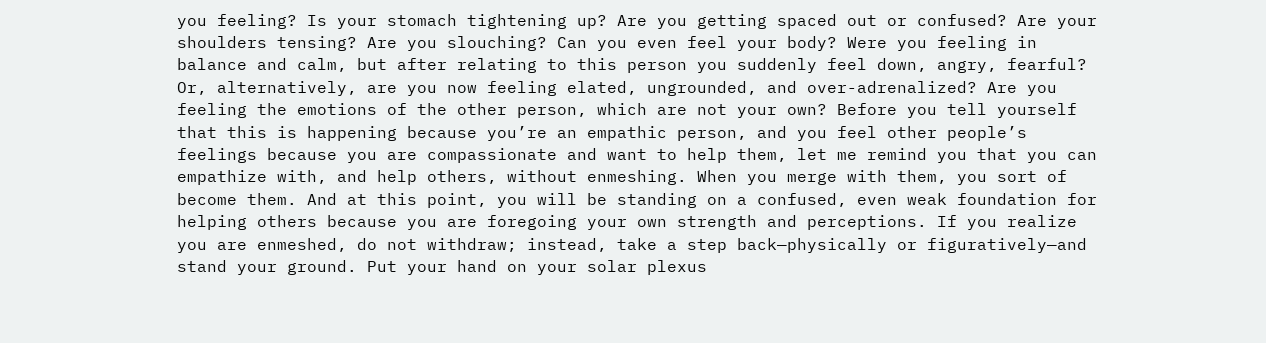you feeling? Is your stomach tightening up? Are you getting spaced out or confused? Are your shoulders tensing? Are you slouching? Can you even feel your body? Were you feeling in balance and calm, but after relating to this person you suddenly feel down, angry, fearful? Or, alternatively, are you now feeling elated, ungrounded, and over-adrenalized? Are you feeling the emotions of the other person, which are not your own? Before you tell yourself that this is happening because you’re an empathic person, and you feel other people’s feelings because you are compassionate and want to help them, let me remind you that you can empathize with, and help others, without enmeshing. When you merge with them, you sort of become them. And at this point, you will be standing on a confused, even weak foundation for helping others because you are foregoing your own strength and perceptions. If you realize you are enmeshed, do not withdraw; instead, take a step back—physically or figuratively—and stand your ground. Put your hand on your solar plexus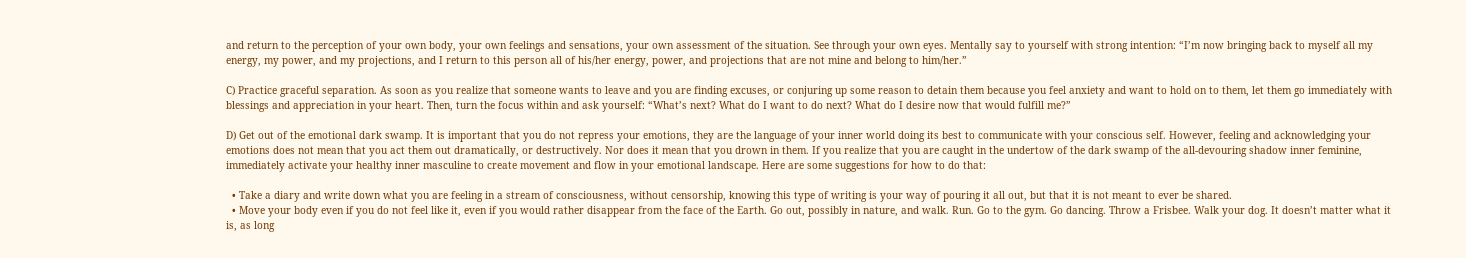and return to the perception of your own body, your own feelings and sensations, your own assessment of the situation. See through your own eyes. Mentally say to yourself with strong intention: “I’m now bringing back to myself all my energy, my power, and my projections, and I return to this person all of his/her energy, power, and projections that are not mine and belong to him/her.”

C) Practice graceful separation. As soon as you realize that someone wants to leave and you are finding excuses, or conjuring up some reason to detain them because you feel anxiety and want to hold on to them, let them go immediately with blessings and appreciation in your heart. Then, turn the focus within and ask yourself: “What’s next? What do I want to do next? What do I desire now that would fulfill me?”

D) Get out of the emotional dark swamp. It is important that you do not repress your emotions, they are the language of your inner world doing its best to communicate with your conscious self. However, feeling and acknowledging your emotions does not mean that you act them out dramatically, or destructively. Nor does it mean that you drown in them. If you realize that you are caught in the undertow of the dark swamp of the all-devouring shadow inner feminine, immediately activate your healthy inner masculine to create movement and flow in your emotional landscape. Here are some suggestions for how to do that:

  • Take a diary and write down what you are feeling in a stream of consciousness, without censorship, knowing this type of writing is your way of pouring it all out, but that it is not meant to ever be shared.
  • Move your body even if you do not feel like it, even if you would rather disappear from the face of the Earth. Go out, possibly in nature, and walk. Run. Go to the gym. Go dancing. Throw a Frisbee. Walk your dog. It doesn’t matter what it is, as long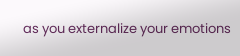as you externalize your emotions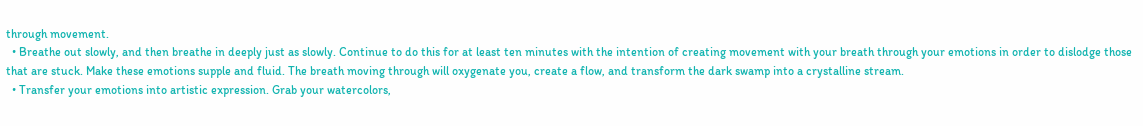through movement.
  • Breathe out slowly, and then breathe in deeply just as slowly. Continue to do this for at least ten minutes with the intention of creating movement with your breath through your emotions in order to dislodge those that are stuck. Make these emotions supple and fluid. The breath moving through will oxygenate you, create a flow, and transform the dark swamp into a crystalline stream.
  • Transfer your emotions into artistic expression. Grab your watercolors,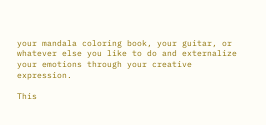your mandala coloring book, your guitar, or whatever else you like to do and externalize your emotions through your creative expression.

This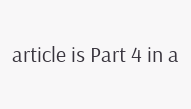article is Part 4 in a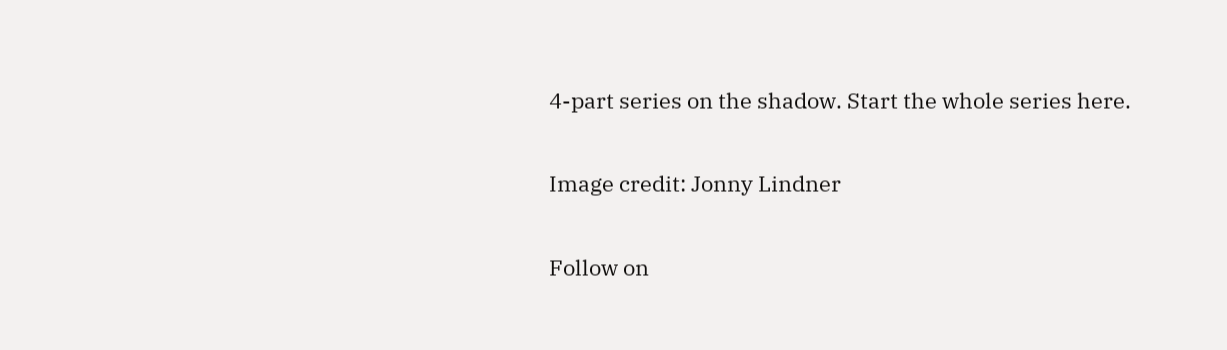4-part series on the shadow. Start the whole series here.

Image credit: Jonny Lindner

Follow on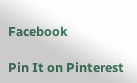Facebook

Pin It on Pinterest